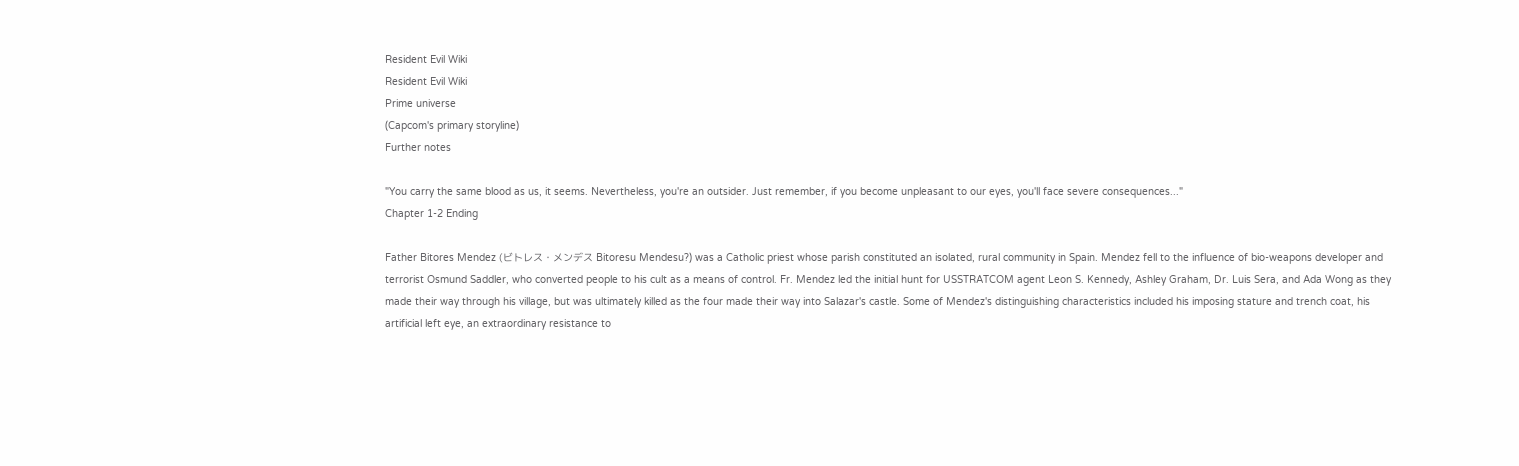Resident Evil Wiki
Resident Evil Wiki
Prime universe
(Capcom's primary storyline)
Further notes

"You carry the same blood as us, it seems. Nevertheless, you're an outsider. Just remember, if you become unpleasant to our eyes, you'll face severe consequences..."
Chapter 1-2 Ending

Father Bitores Mendez (ビトレス・メンデス Bitoresu Mendesu?) was a Catholic priest whose parish constituted an isolated, rural community in Spain. Mendez fell to the influence of bio-weapons developer and terrorist Osmund Saddler, who converted people to his cult as a means of control. Fr. Mendez led the initial hunt for USSTRATCOM agent Leon S. Kennedy, Ashley Graham, Dr. Luis Sera, and Ada Wong as they made their way through his village, but was ultimately killed as the four made their way into Salazar's castle. Some of Mendez's distinguishing characteristics included his imposing stature and trench coat, his artificial left eye, an extraordinary resistance to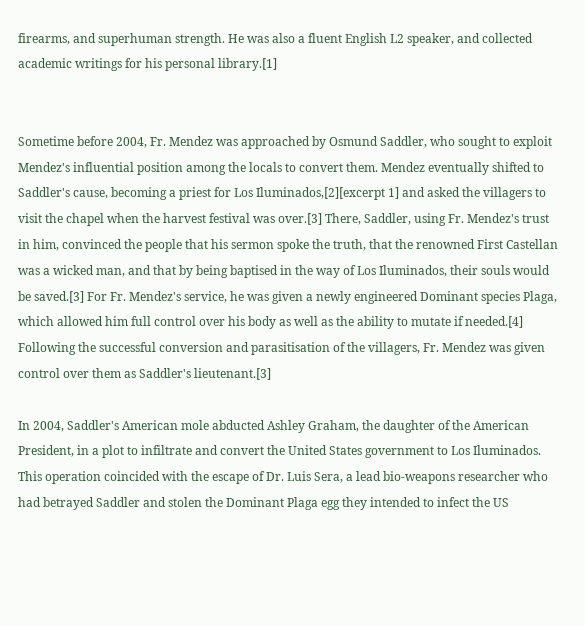firearms, and superhuman strength. He was also a fluent English L2 speaker, and collected academic writings for his personal library.[1]


Sometime before 2004, Fr. Mendez was approached by Osmund Saddler, who sought to exploit Mendez's influential position among the locals to convert them. Mendez eventually shifted to Saddler's cause, becoming a priest for Los Iluminados,[2][excerpt 1] and asked the villagers to visit the chapel when the harvest festival was over.[3] There, Saddler, using Fr. Mendez's trust in him, convinced the people that his sermon spoke the truth, that the renowned First Castellan was a wicked man, and that by being baptised in the way of Los Iluminados, their souls would be saved.[3] For Fr. Mendez's service, he was given a newly engineered Dominant species Plaga, which allowed him full control over his body as well as the ability to mutate if needed.[4] Following the successful conversion and parasitisation of the villagers, Fr. Mendez was given control over them as Saddler's lieutenant.[3]

In 2004, Saddler's American mole abducted Ashley Graham, the daughter of the American President, in a plot to infiltrate and convert the United States government to Los Iluminados. This operation coincided with the escape of Dr. Luis Sera, a lead bio-weapons researcher who had betrayed Saddler and stolen the Dominant Plaga egg they intended to infect the US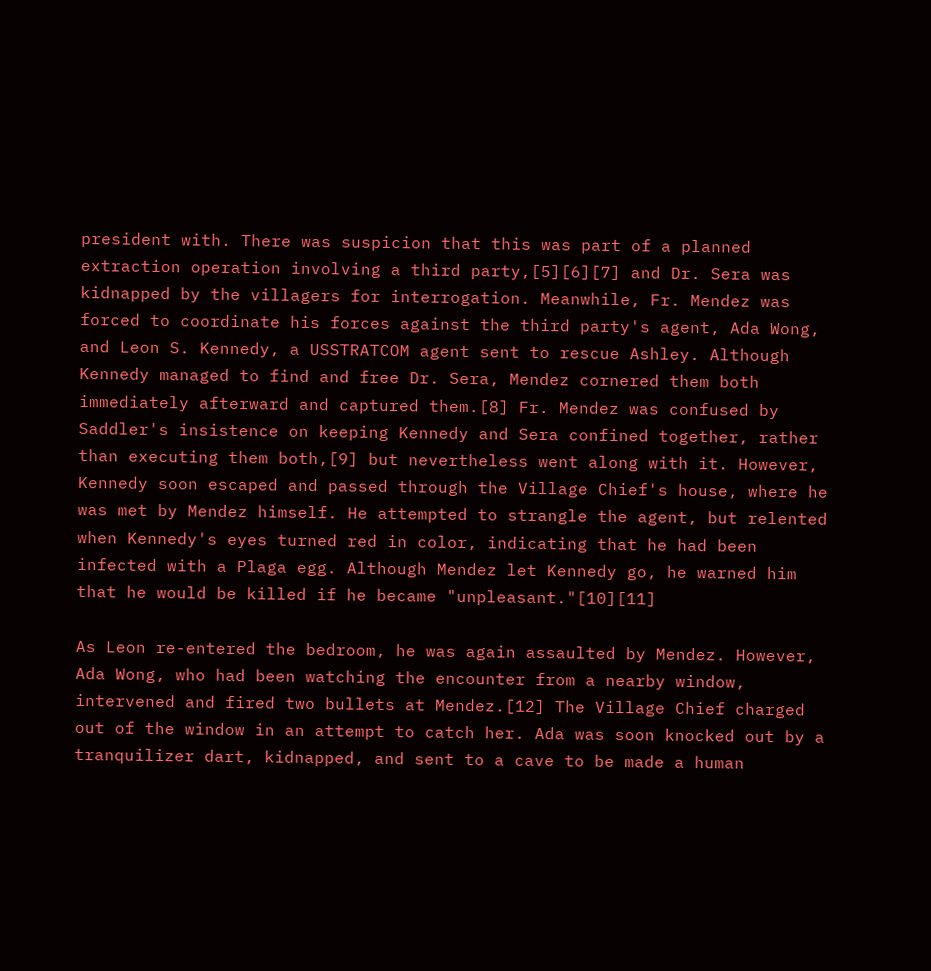president with. There was suspicion that this was part of a planned extraction operation involving a third party,[5][6][7] and Dr. Sera was kidnapped by the villagers for interrogation. Meanwhile, Fr. Mendez was forced to coordinate his forces against the third party's agent, Ada Wong, and Leon S. Kennedy, a USSTRATCOM agent sent to rescue Ashley. Although Kennedy managed to find and free Dr. Sera, Mendez cornered them both immediately afterward and captured them.[8] Fr. Mendez was confused by Saddler's insistence on keeping Kennedy and Sera confined together, rather than executing them both,[9] but nevertheless went along with it. However, Kennedy soon escaped and passed through the Village Chief's house, where he was met by Mendez himself. He attempted to strangle the agent, but relented when Kennedy's eyes turned red in color, indicating that he had been infected with a Plaga egg. Although Mendez let Kennedy go, he warned him that he would be killed if he became "unpleasant."[10][11]

As Leon re-entered the bedroom, he was again assaulted by Mendez. However, Ada Wong, who had been watching the encounter from a nearby window, intervened and fired two bullets at Mendez.[12] The Village Chief charged out of the window in an attempt to catch her. Ada was soon knocked out by a tranquilizer dart, kidnapped, and sent to a cave to be made a human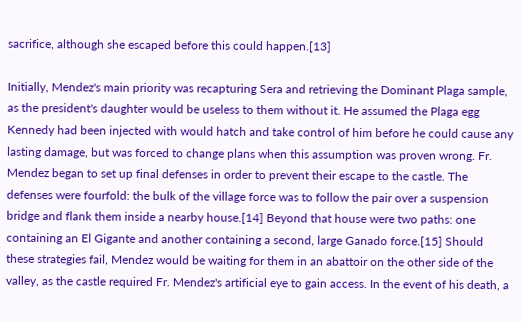sacrifice, although she escaped before this could happen.[13]

Initially, Mendez's main priority was recapturing Sera and retrieving the Dominant Plaga sample, as the president's daughter would be useless to them without it. He assumed the Plaga egg Kennedy had been injected with would hatch and take control of him before he could cause any lasting damage, but was forced to change plans when this assumption was proven wrong. Fr. Mendez began to set up final defenses in order to prevent their escape to the castle. The defenses were fourfold: the bulk of the village force was to follow the pair over a suspension bridge and flank them inside a nearby house.[14] Beyond that house were two paths: one containing an El Gigante and another containing a second, large Ganado force.[15] Should these strategies fail, Mendez would be waiting for them in an abattoir on the other side of the valley, as the castle required Fr. Mendez's artificial eye to gain access. In the event of his death, a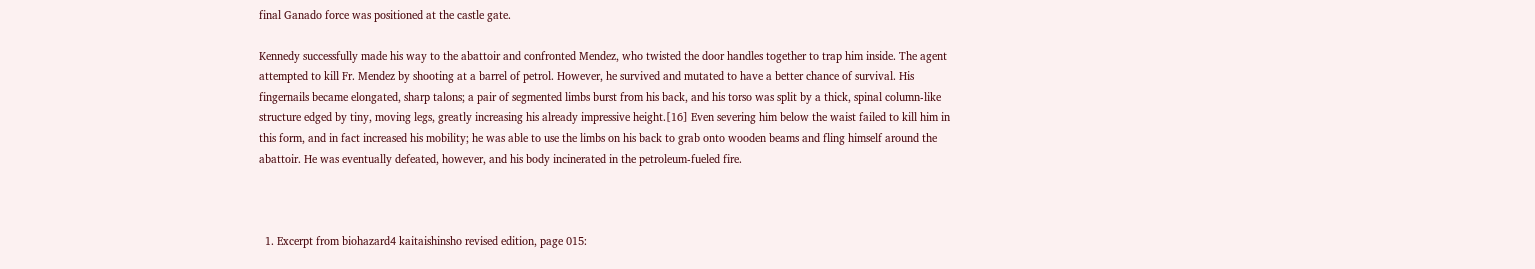final Ganado force was positioned at the castle gate.

Kennedy successfully made his way to the abattoir and confronted Mendez, who twisted the door handles together to trap him inside. The agent attempted to kill Fr. Mendez by shooting at a barrel of petrol. However, he survived and mutated to have a better chance of survival. His fingernails became elongated, sharp talons; a pair of segmented limbs burst from his back, and his torso was split by a thick, spinal column-like structure edged by tiny, moving legs, greatly increasing his already impressive height.[16] Even severing him below the waist failed to kill him in this form, and in fact increased his mobility; he was able to use the limbs on his back to grab onto wooden beams and fling himself around the abattoir. He was eventually defeated, however, and his body incinerated in the petroleum-fueled fire.



  1. Excerpt from biohazard4 kaitaishinsho revised edition, page 015: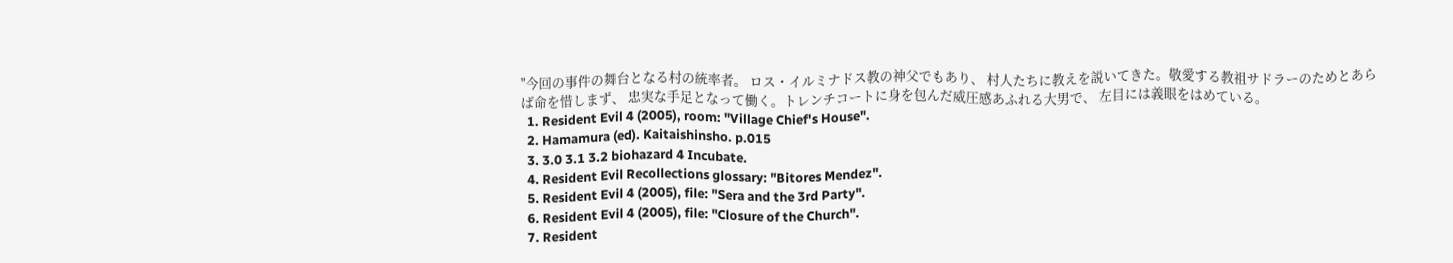"今回の事件の舞台となる村の統率者。 ロス・イルミナドス教の神父でもあり、 村人たちに教えを説いてきた。敬愛する教祖サドラーのためとあらば命を惜しまず、 忠実な手足となって働く。トレンチコートに身を包んだ威圧感あふれる大男で、 左目には義眼をはめている。
  1. Resident Evil 4 (2005), room: "Village Chief's House".
  2. Hamamura (ed). Kaitaishinsho. p.015
  3. 3.0 3.1 3.2 biohazard 4 Incubate.
  4. Resident Evil Recollections glossary: "Bitores Mendez".
  5. Resident Evil 4 (2005), file: "Sera and the 3rd Party".
  6. Resident Evil 4 (2005), file: "Closure of the Church".
  7. Resident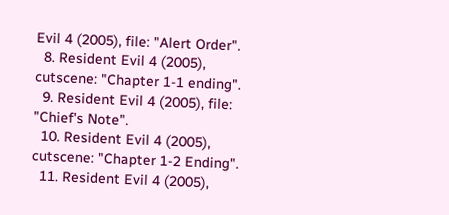Evil 4 (2005), file: "Alert Order".
  8. Resident Evil 4 (2005), cutscene: "Chapter 1-1 ending".
  9. Resident Evil 4 (2005), file: "Chief's Note".
  10. Resident Evil 4 (2005), cutscene: "Chapter 1-2 Ending".
  11. Resident Evil 4 (2005),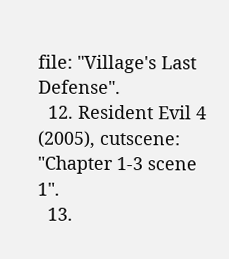file: "Village's Last Defense".
  12. Resident Evil 4 (2005), cutscene: "Chapter 1-3 scene 1".
  13.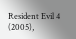Resident Evil 4 (2005),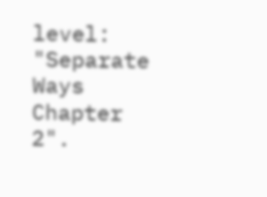level: "Separate Ways Chapter 2".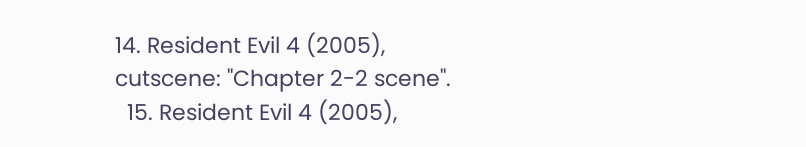14. Resident Evil 4 (2005), cutscene: "Chapter 2-2 scene".
  15. Resident Evil 4 (2005),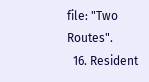file: "Two Routes".
  16. Resident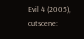Evil 4 (2005), cutscene: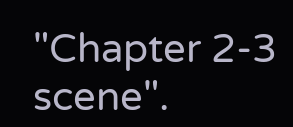"Chapter 2-3 scene".